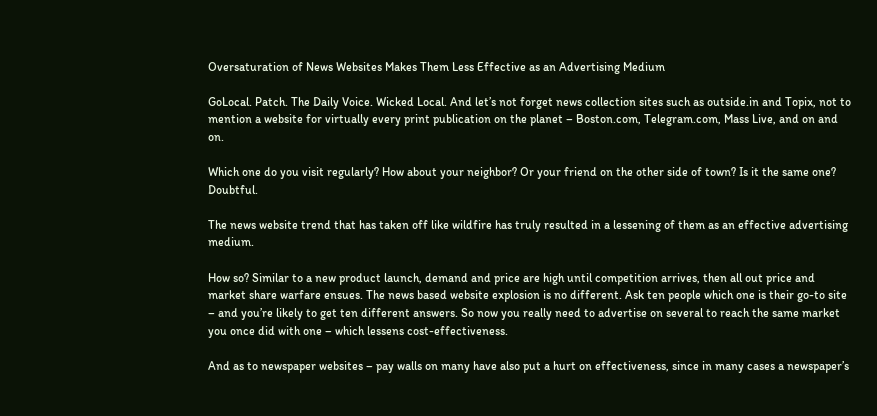Oversaturation of News Websites Makes Them Less Effective as an Advertising Medium

GoLocal. Patch. The Daily Voice. Wicked Local. And let’s not forget news collection sites such as outside.in and Topix, not to mention a website for virtually every print publication on the planet – Boston.com, Telegram.com, Mass Live, and on and on.

Which one do you visit regularly? How about your neighbor? Or your friend on the other side of town? Is it the same one? Doubtful.

The news website trend that has taken off like wildfire has truly resulted in a lessening of them as an effective advertising medium.

How so? Similar to a new product launch, demand and price are high until competition arrives, then all out price and market share warfare ensues. The news based website explosion is no different. Ask ten people which one is their go-to site – and you’re likely to get ten different answers. So now you really need to advertise on several to reach the same market you once did with one – which lessens cost-effectiveness.

And as to newspaper websites – pay walls on many have also put a hurt on effectiveness, since in many cases a newspaper’s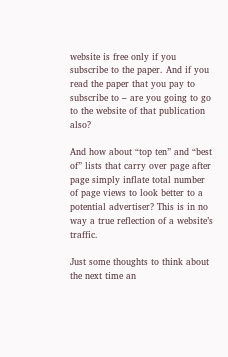website is free only if you subscribe to the paper. And if you read the paper that you pay to subscribe to – are you going to go to the website of that publication also?

And how about “top ten” and “best of” lists that carry over page after page simply inflate total number of page views to look better to a potential advertiser? This is in no way a true reflection of a website’s traffic.

Just some thoughts to think about the next time an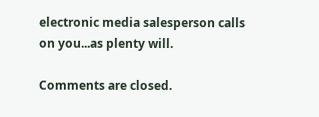electronic media salesperson calls on you...as plenty will.

Comments are closed.